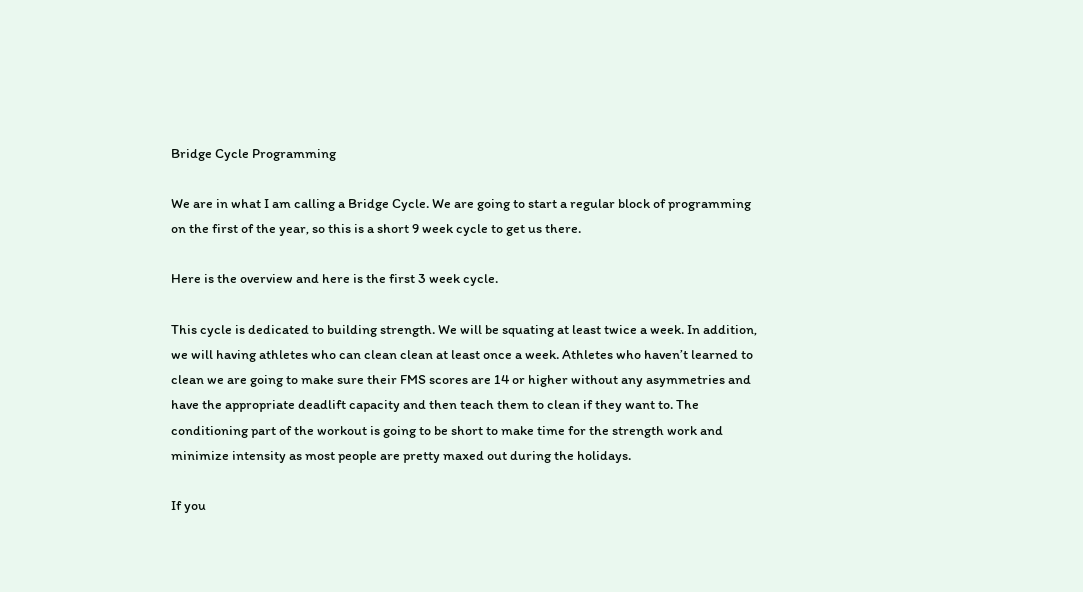Bridge Cycle Programming

We are in what I am calling a Bridge Cycle. We are going to start a regular block of programming on the first of the year, so this is a short 9 week cycle to get us there.

Here is the overview and here is the first 3 week cycle.

This cycle is dedicated to building strength. We will be squating at least twice a week. In addition, we will having athletes who can clean clean at least once a week. Athletes who haven’t learned to clean we are going to make sure their FMS scores are 14 or higher without any asymmetries and have the appropriate deadlift capacity and then teach them to clean if they want to. The conditioning part of the workout is going to be short to make time for the strength work and minimize intensity as most people are pretty maxed out during the holidays.

If you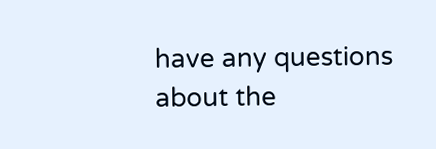have any questions about the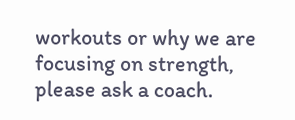workouts or why we are focusing on strength, please ask a coach.